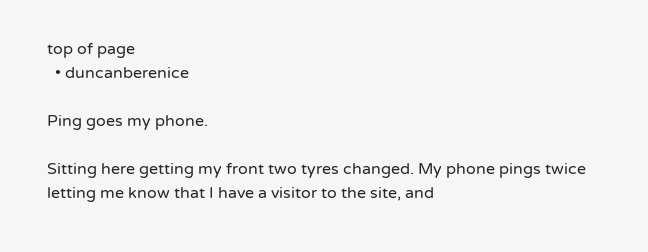top of page
  • duncanberenice

Ping goes my phone.

Sitting here getting my front two tyres changed. My phone pings twice letting me know that I have a visitor to the site, and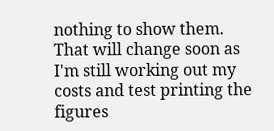nothing to show them. That will change soon as I'm still working out my costs and test printing the figures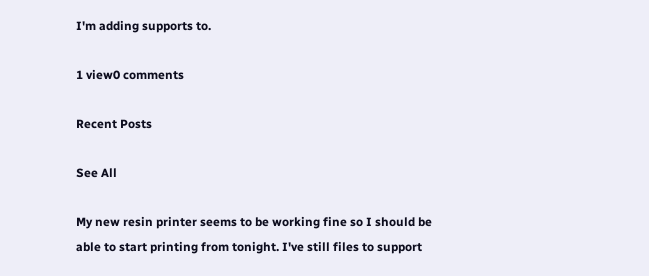I'm adding supports to.

1 view0 comments

Recent Posts

See All

My new resin printer seems to be working fine so I should be able to start printing from tonight. I've still files to support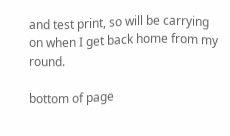and test print, so will be carrying on when I get back home from my round.

bottom of page